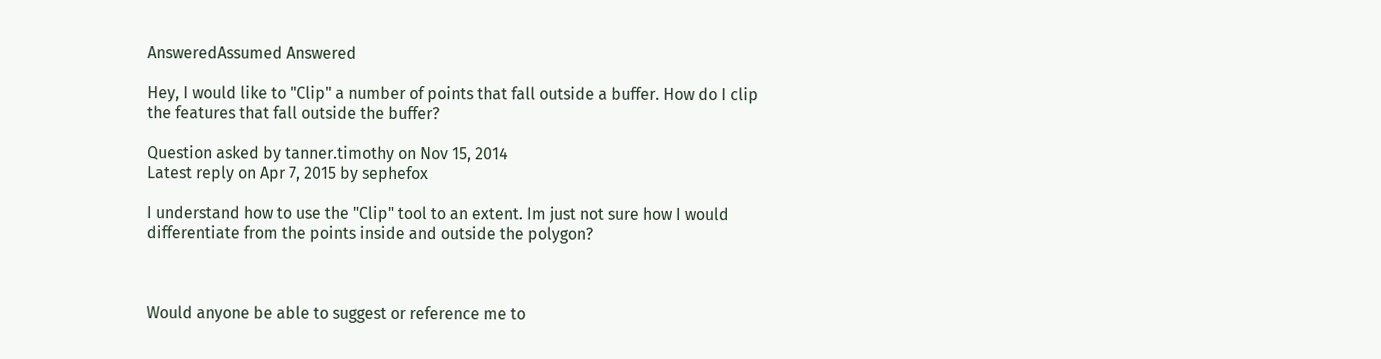AnsweredAssumed Answered

Hey, I would like to "Clip" a number of points that fall outside a buffer. How do I clip the features that fall outside the buffer?

Question asked by tanner.timothy on Nov 15, 2014
Latest reply on Apr 7, 2015 by sephefox

I understand how to use the "Clip" tool to an extent. Im just not sure how I would differentiate from the points inside and outside the polygon?



Would anyone be able to suggest or reference me to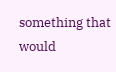something that would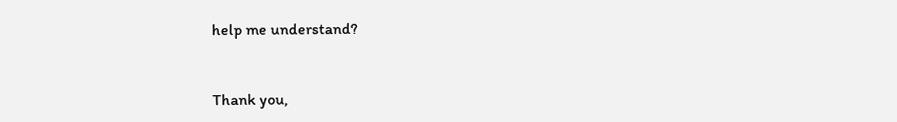help me understand?



Thank you,